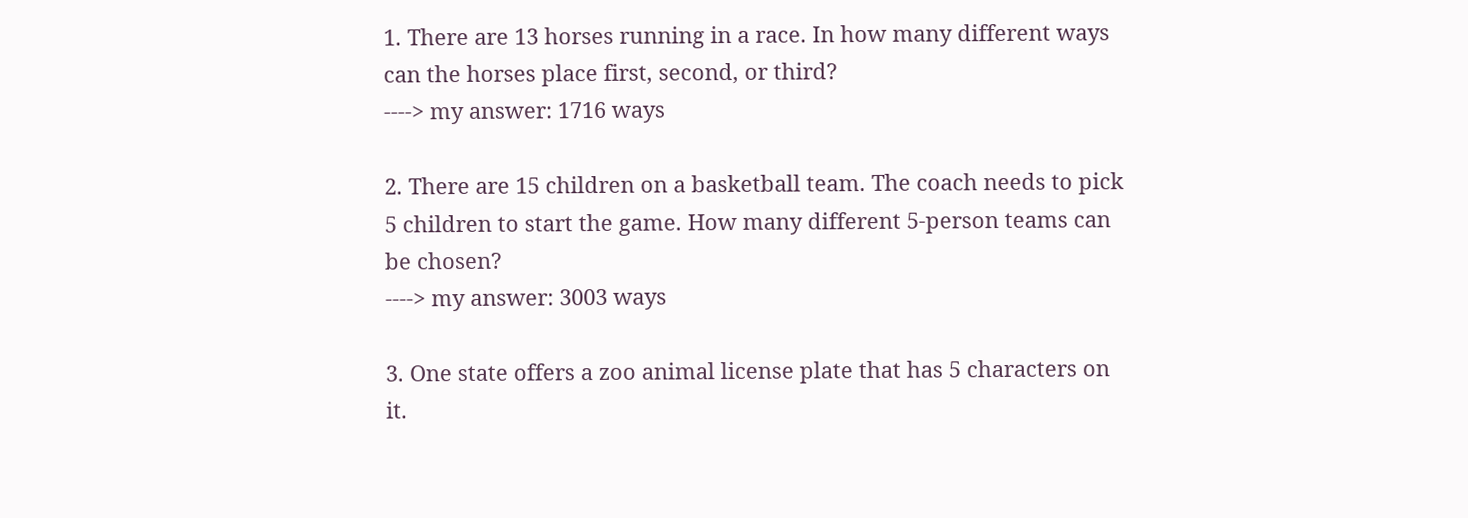1. There are 13 horses running in a race. In how many different ways can the horses place first, second, or third?
----> my answer: 1716 ways

2. There are 15 children on a basketball team. The coach needs to pick 5 children to start the game. How many different 5-person teams can be chosen?
----> my answer: 3003 ways

3. One state offers a zoo animal license plate that has 5 characters on it.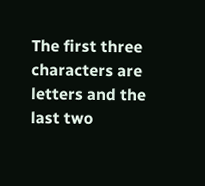The first three characters are letters and the last two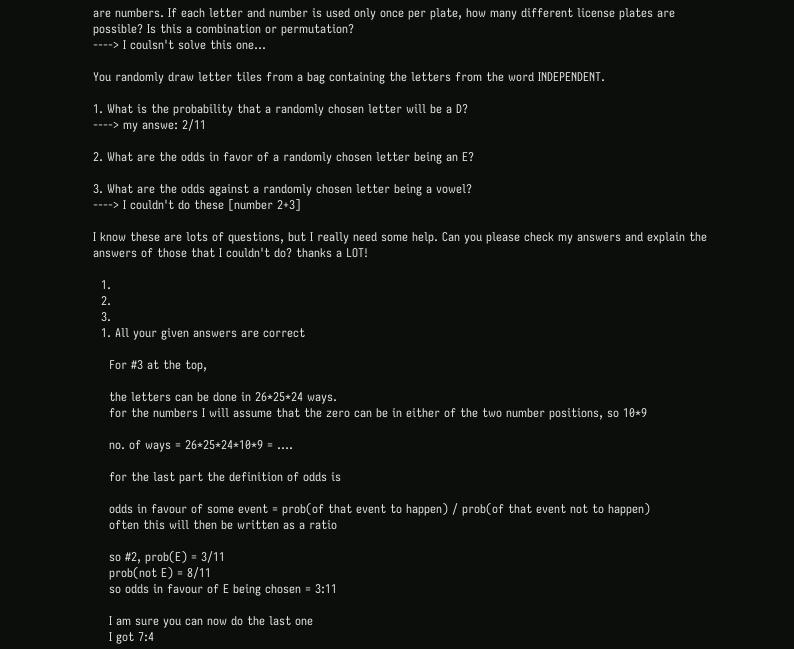are numbers. If each letter and number is used only once per plate, how many different license plates are possible? Is this a combination or permutation?
----> I coulsn't solve this one...

You randomly draw letter tiles from a bag containing the letters from the word INDEPENDENT.

1. What is the probability that a randomly chosen letter will be a D?
----> my answe: 2/11

2. What are the odds in favor of a randomly chosen letter being an E?

3. What are the odds against a randomly chosen letter being a vowel?
----> I couldn't do these [number 2+3]

I know these are lots of questions, but I really need some help. Can you please check my answers and explain the answers of those that I couldn't do? thanks a LOT!

  1.
  2.
  3.
  1. All your given answers are correct

    For #3 at the top,

    the letters can be done in 26*25*24 ways.
    for the numbers I will assume that the zero can be in either of the two number positions, so 10*9

    no. of ways = 26*25*24*10*9 = ....

    for the last part the definition of odds is

    odds in favour of some event = prob(of that event to happen) / prob(of that event not to happen)
    often this will then be written as a ratio

    so #2, prob(E) = 3/11
    prob(not E) = 8/11
    so odds in favour of E being chosen = 3:11

    I am sure you can now do the last one
    I got 7:4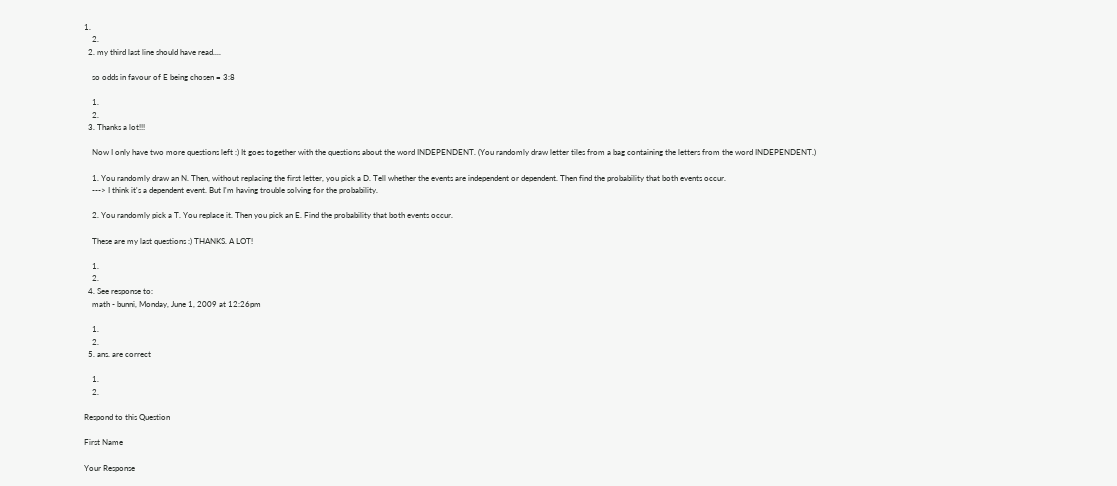1.
    2.
  2. my third last line should have read....

    so odds in favour of E being chosen = 3:8

    1.
    2.
  3. Thanks a lot!!!

    Now I only have two more questions left :) It goes together with the questions about the word INDEPENDENT. (You randomly draw letter tiles from a bag containing the letters from the word INDEPENDENT.)

    1. You randomly draw an N. Then, without replacing the first letter, you pick a D. Tell whether the events are independent or dependent. Then find the probability that both events occur.
    ---> I think it's a dependent event. But I'm having trouble solving for the probability.

    2. You randomly pick a T. You replace it. Then you pick an E. Find the probability that both events occur.

    These are my last questions :) THANKS. A LOT!

    1.
    2.
  4. See response to:
    math - bunni, Monday, June 1, 2009 at 12:26pm

    1.
    2.
  5. ans. are correct

    1.
    2.

Respond to this Question

First Name

Your Response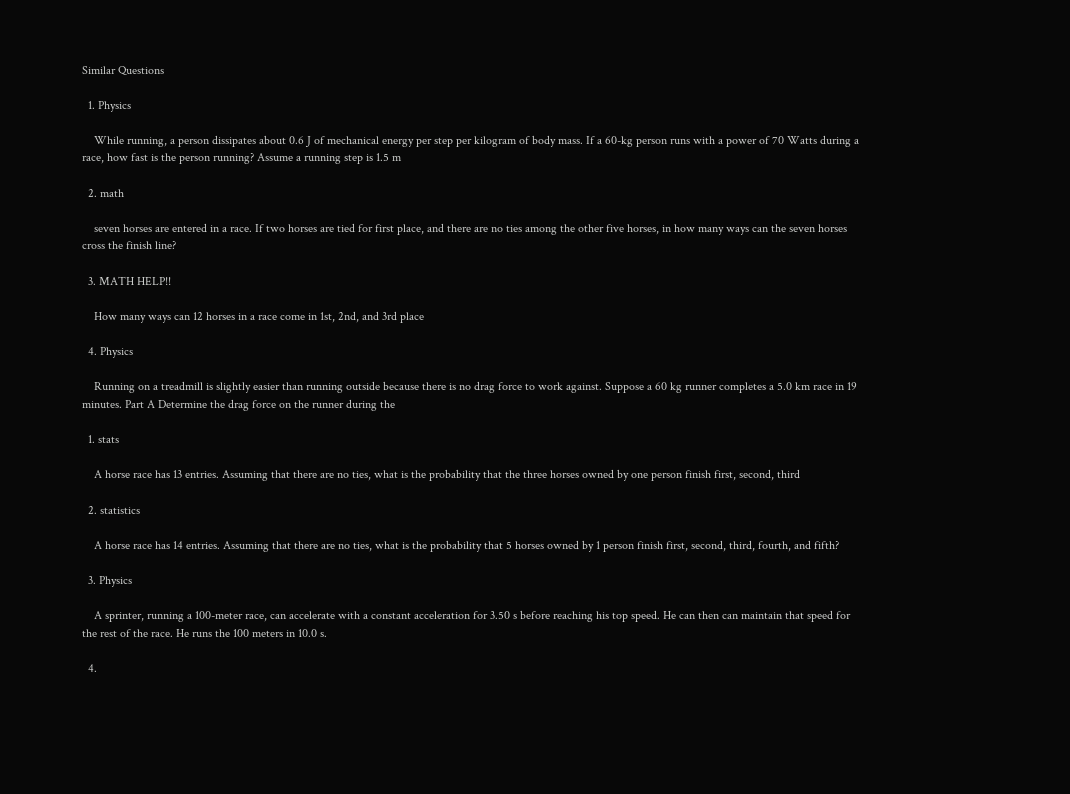Similar Questions

  1. Physics

    While running, a person dissipates about 0.6 J of mechanical energy per step per kilogram of body mass. If a 60-kg person runs with a power of 70 Watts during a race, how fast is the person running? Assume a running step is 1.5 m

  2. math

    seven horses are entered in a race. If two horses are tied for first place, and there are no ties among the other five horses, in how many ways can the seven horses cross the finish line?

  3. MATH HELP!!

    How many ways can 12 horses in a race come in 1st, 2nd, and 3rd place

  4. Physics

    Running on a treadmill is slightly easier than running outside because there is no drag force to work against. Suppose a 60 kg runner completes a 5.0 km race in 19 minutes. Part A Determine the drag force on the runner during the

  1. stats

    A horse race has 13 entries. Assuming that there are no ties, what is the probability that the three horses owned by one person finish first, second, third

  2. statistics

    A horse race has 14 entries. Assuming that there are no ties, what is the probability that 5 horses owned by 1 person finish first, second, third, fourth, and fifth?

  3. Physics

    A sprinter, running a 100-meter race, can accelerate with a constant acceleration for 3.50 s before reaching his top speed. He can then can maintain that speed for the rest of the race. He runs the 100 meters in 10.0 s.

  4.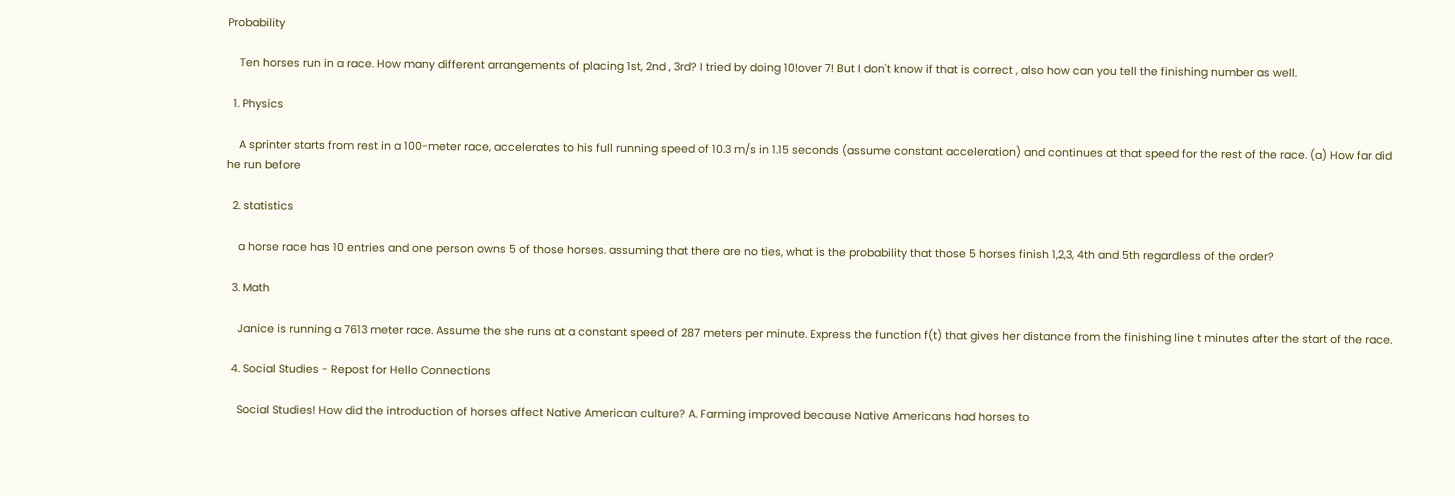Probability

    Ten horses run in a race. How many different arrangements of placing 1st, 2nd , 3rd? I tried by doing 10!over 7! But I don't know if that is correct , also how can you tell the finishing number as well.

  1. Physics

    A sprinter starts from rest in a 100-meter race, accelerates to his full running speed of 10.3 m/s in 1.15 seconds (assume constant acceleration) and continues at that speed for the rest of the race. (a) How far did he run before

  2. statistics

    a horse race has 10 entries and one person owns 5 of those horses. assuming that there are no ties, what is the probability that those 5 horses finish 1,2,3, 4th and 5th regardless of the order?

  3. Math

    Janice is running a 7613 meter race. Assume the she runs at a constant speed of 287 meters per minute. Express the function f(t) that gives her distance from the finishing line t minutes after the start of the race.

  4. Social Studies - Repost for Hello Connections

    Social Studies! How did the introduction of horses affect Native American culture? A. Farming improved because Native Americans had horses to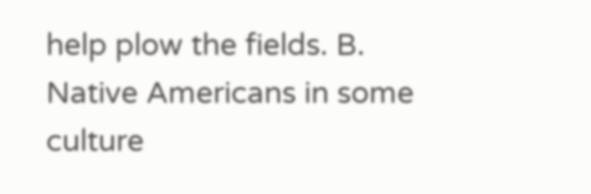help plow the fields. B. Native Americans in some culture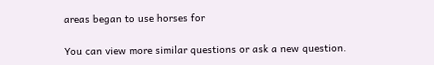areas began to use horses for

You can view more similar questions or ask a new question.